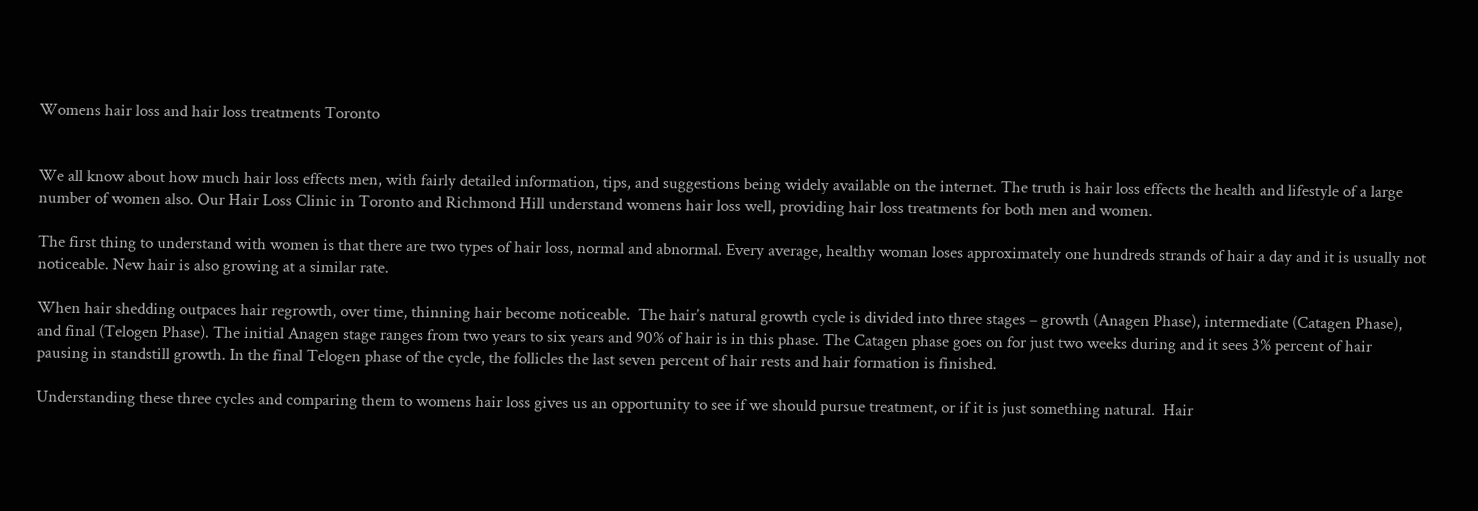Womens hair loss and hair loss treatments Toronto


We all know about how much hair loss effects men, with fairly detailed information, tips, and suggestions being widely available on the internet. The truth is hair loss effects the health and lifestyle of a large number of women also. Our Hair Loss Clinic in Toronto and Richmond Hill understand womens hair loss well, providing hair loss treatments for both men and women.

The first thing to understand with women is that there are two types of hair loss, normal and abnormal. Every average, healthy woman loses approximately one hundreds strands of hair a day and it is usually not noticeable. New hair is also growing at a similar rate.

When hair shedding outpaces hair regrowth, over time, thinning hair become noticeable.  The hair’s natural growth cycle is divided into three stages – growth (Anagen Phase), intermediate (Catagen Phase), and final (Telogen Phase). The initial Anagen stage ranges from two years to six years and 90% of hair is in this phase. The Catagen phase goes on for just two weeks during and it sees 3% percent of hair pausing in standstill growth. In the final Telogen phase of the cycle, the follicles the last seven percent of hair rests and hair formation is finished.

Understanding these three cycles and comparing them to womens hair loss gives us an opportunity to see if we should pursue treatment, or if it is just something natural.  Hair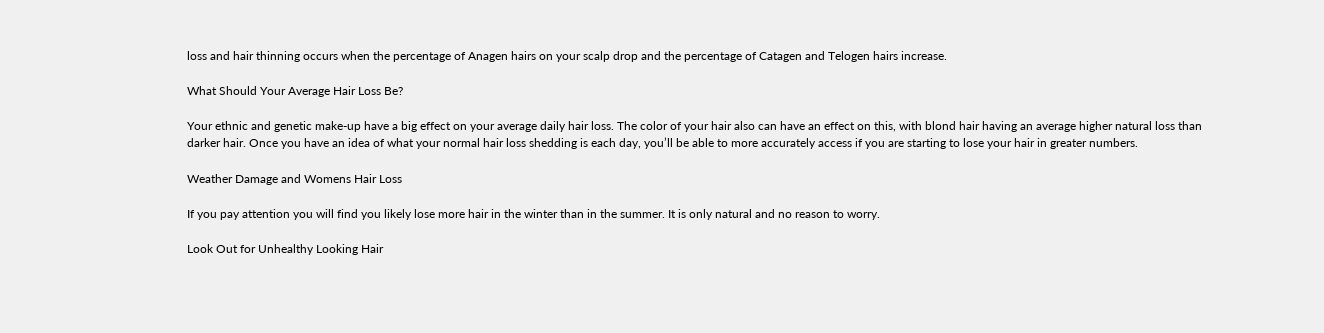loss and hair thinning occurs when the percentage of Anagen hairs on your scalp drop and the percentage of Catagen and Telogen hairs increase.

What Should Your Average Hair Loss Be?

Your ethnic and genetic make-up have a big effect on your average daily hair loss. The color of your hair also can have an effect on this, with blond hair having an average higher natural loss than darker hair. Once you have an idea of what your normal hair loss shedding is each day, you’ll be able to more accurately access if you are starting to lose your hair in greater numbers.

Weather Damage and Womens Hair Loss

If you pay attention you will find you likely lose more hair in the winter than in the summer. It is only natural and no reason to worry.

Look Out for Unhealthy Looking Hair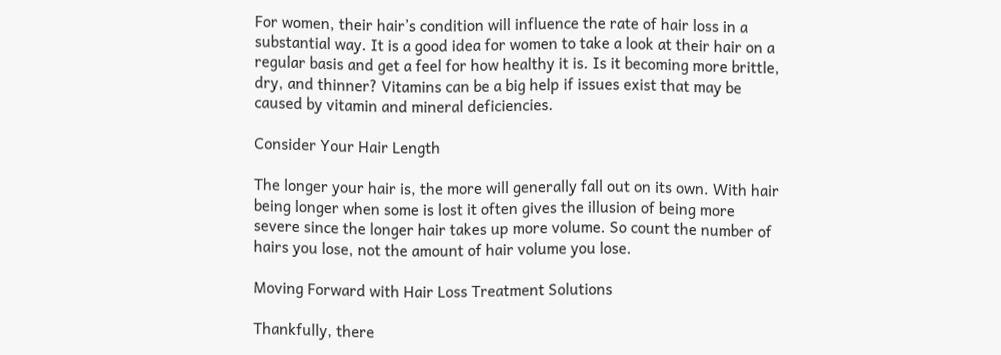For women, their hair’s condition will influence the rate of hair loss in a substantial way. It is a good idea for women to take a look at their hair on a regular basis and get a feel for how healthy it is. Is it becoming more brittle, dry, and thinner? Vitamins can be a big help if issues exist that may be caused by vitamin and mineral deficiencies.

Consider Your Hair Length

The longer your hair is, the more will generally fall out on its own. With hair being longer when some is lost it often gives the illusion of being more severe since the longer hair takes up more volume. So count the number of hairs you lose, not the amount of hair volume you lose.

Moving Forward with Hair Loss Treatment Solutions

Thankfully, there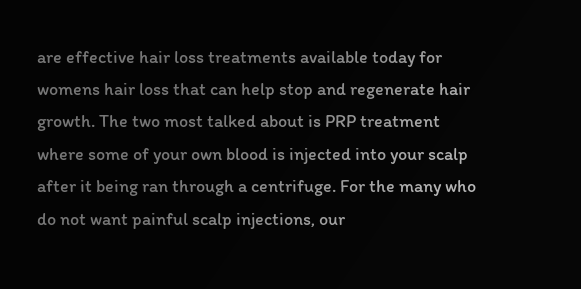are effective hair loss treatments available today for womens hair loss that can help stop and regenerate hair growth. The two most talked about is PRP treatment where some of your own blood is injected into your scalp after it being ran through a centrifuge. For the many who do not want painful scalp injections, our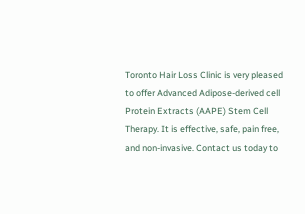Toronto Hair Loss Clinic is very pleased to offer Advanced Adipose-derived cell Protein Extracts (AAPE) Stem Cell Therapy. It is effective, safe, pain free, and non-invasive. Contact us today to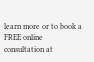learn more or to book a FREE online consultation at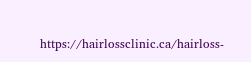https://hairlossclinic.ca/hairloss-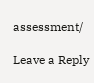assessment/

Leave a Reply